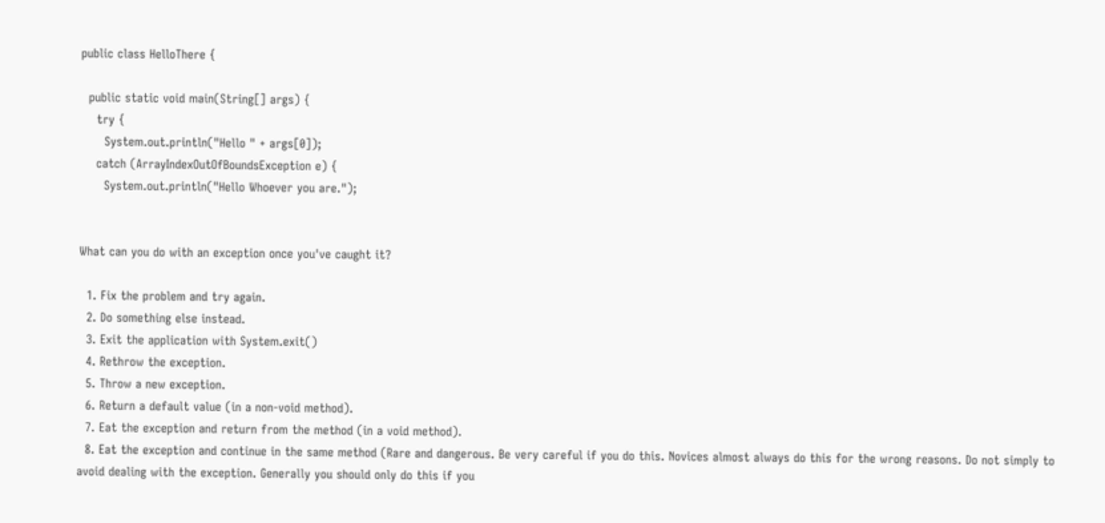public class HelloThere {

  public static void main(String[] args) {
    try {
      System.out.println("Hello " + args[0]);
    catch (ArrayIndexOutOfBoundsException e) {
      System.out.println("Hello Whoever you are.");


What can you do with an exception once you've caught it?

  1. Fix the problem and try again.
  2. Do something else instead.
  3. Exit the application with System.exit()
  4. Rethrow the exception.
  5. Throw a new exception.
  6. Return a default value (in a non-void method).
  7. Eat the exception and return from the method (in a void method).
  8. Eat the exception and continue in the same method (Rare and dangerous. Be very careful if you do this. Novices almost always do this for the wrong reasons. Do not simply to avoid dealing with the exception. Generally you should only do this if you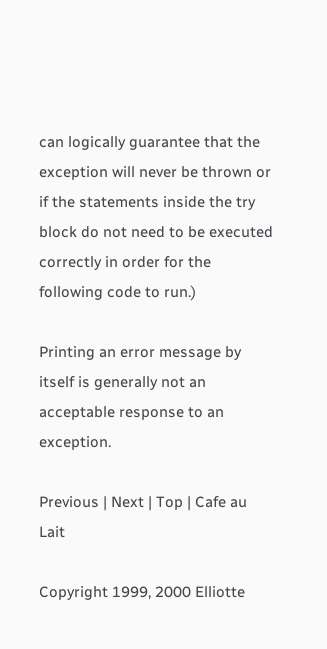can logically guarantee that the exception will never be thrown or if the statements inside the try block do not need to be executed correctly in order for the following code to run.)

Printing an error message by itself is generally not an acceptable response to an exception.

Previous | Next | Top | Cafe au Lait

Copyright 1999, 2000 Elliotte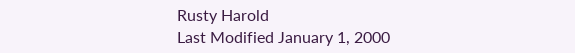Rusty Harold
Last Modified January 1, 2000